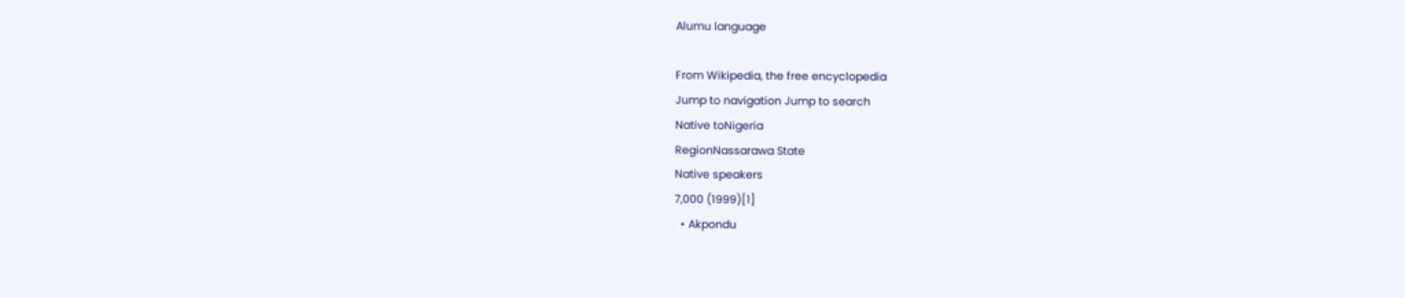Alumu language

From Wikipedia, the free encyclopedia
Jump to navigation Jump to search
Native toNigeria
RegionNassarawa State
Native speakers
7,000 (1999)[1]
  • Akpondu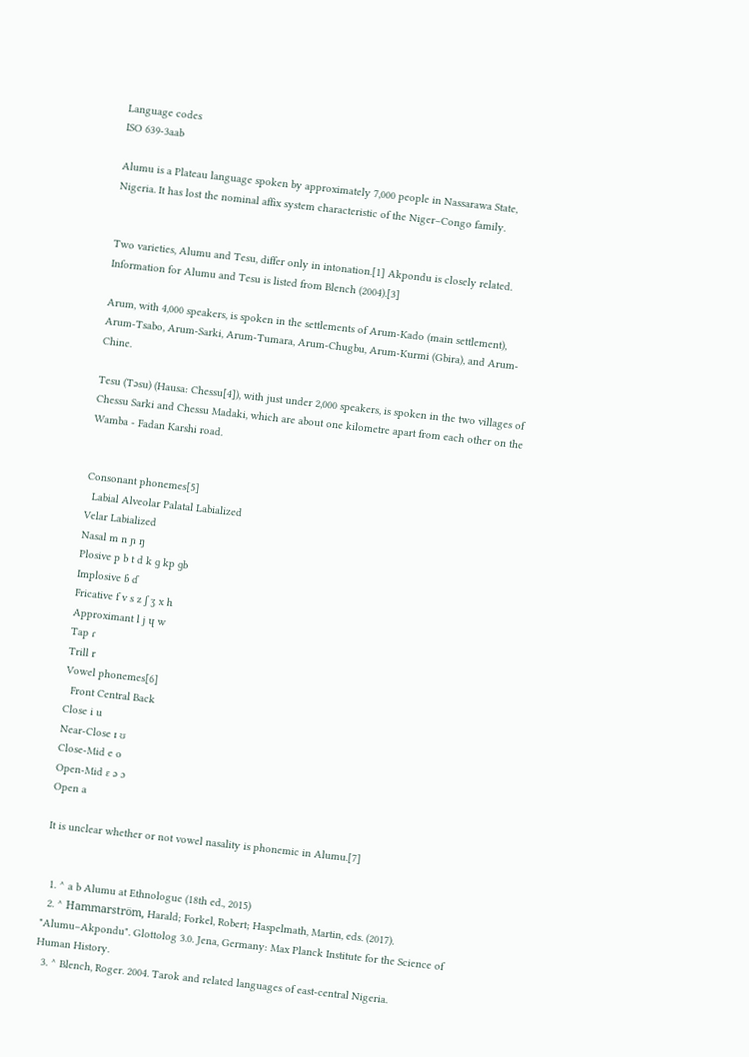Language codes
ISO 639-3aab

Alumu is a Plateau language spoken by approximately 7,000 people in Nassarawa State, Nigeria. It has lost the nominal affix system characteristic of the Niger–Congo family.


Two varieties, Alumu and Tesu, differ only in intonation.[1] Akpondu is closely related. Information for Alumu and Tesu is listed from Blench (2004).[3]

Arum, with 4,000 speakers, is spoken in the settlements of Arum-Kado (main settlement), Arum-Tsabo, Arum-Sarki, Arum-Tumara, Arum-Chugbu, Arum-Kurmi (Gbira), and Arum-Chine.

Tesu (Təsu) (Hausa: Chessu[4]), with just under 2,000 speakers, is spoken in the two villages of Chessu Sarki and Chessu Madaki, which are about one kilometre apart from each other on the Wamba - Fadan Karshi road.


Consonant phonemes[5]
  Labial Alveolar Palatal Labialized
Velar Labialized
Nasal m n ɲ ŋ
Plosive p b t d k ɡ kp ɡb
Implosive ɓ ɗ
Fricative f v s z ʃ ʒ x h
Approximant l j ɥ w
Tap ɾ
Trill r
Vowel phonemes[6]
  Front Central Back
Close i u
Near-Close ɪ ʊ
Close-Mid e o
Open-Mid ɛ ə ɔ
Open a

It is unclear whether or not vowel nasality is phonemic in Alumu.[7]


  1. ^ a b Alumu at Ethnologue (18th ed., 2015)
  2. ^ Hammarström, Harald; Forkel, Robert; Haspelmath, Martin, eds. (2017). "Alumu–Akpondu". Glottolog 3.0. Jena, Germany: Max Planck Institute for the Science of Human History.
  3. ^ Blench, Roger. 2004. Tarok and related languages of east-central Nigeria.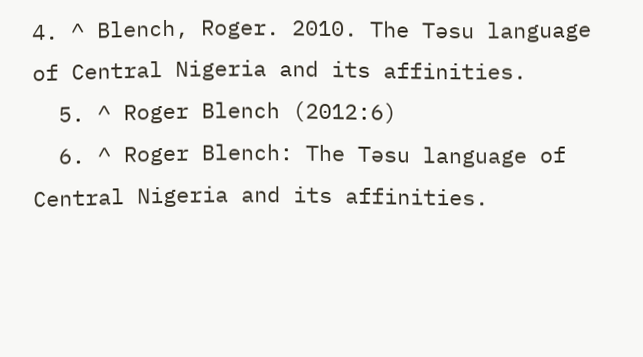4. ^ Blench, Roger. 2010. The Təsu language of Central Nigeria and its affinities.
  5. ^ Roger Blench (2012:6)
  6. ^ Roger Blench: The Təsu language of Central Nigeria and its affinities.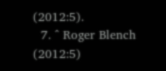(2012:5).
  7. ^ Roger Blench (2012:5)